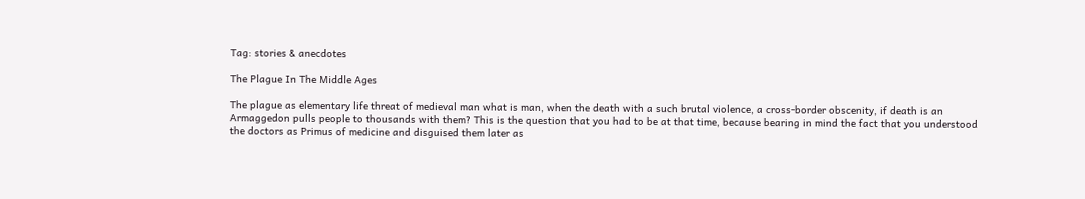Tag: stories & anecdotes

The Plague In The Middle Ages

The plague as elementary life threat of medieval man what is man, when the death with a such brutal violence, a cross-border obscenity, if death is an Armaggedon pulls people to thousands with them? This is the question that you had to be at that time, because bearing in mind the fact that you understood the doctors as Primus of medicine and disguised them later as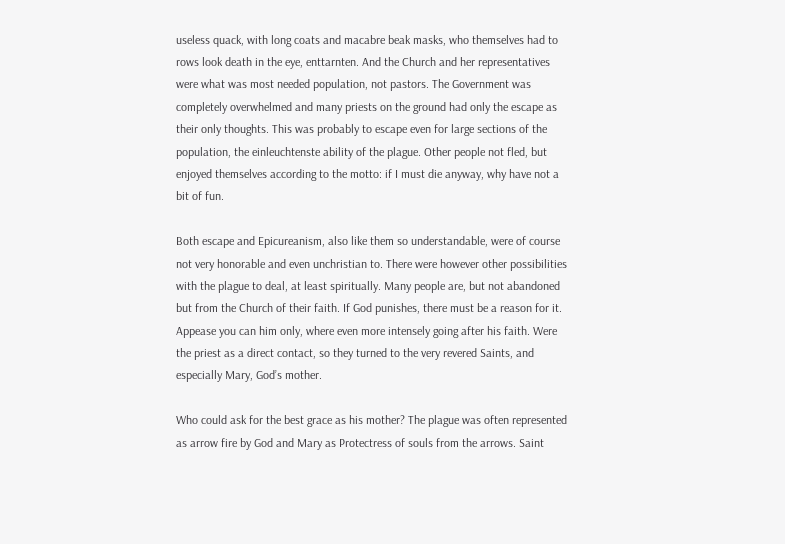useless quack, with long coats and macabre beak masks, who themselves had to rows look death in the eye, enttarnten. And the Church and her representatives were what was most needed population, not pastors. The Government was completely overwhelmed and many priests on the ground had only the escape as their only thoughts. This was probably to escape even for large sections of the population, the einleuchtenste ability of the plague. Other people not fled, but enjoyed themselves according to the motto: if I must die anyway, why have not a bit of fun.

Both escape and Epicureanism, also like them so understandable, were of course not very honorable and even unchristian to. There were however other possibilities with the plague to deal, at least spiritually. Many people are, but not abandoned but from the Church of their faith. If God punishes, there must be a reason for it. Appease you can him only, where even more intensely going after his faith. Were the priest as a direct contact, so they turned to the very revered Saints, and especially Mary, God’s mother.

Who could ask for the best grace as his mother? The plague was often represented as arrow fire by God and Mary as Protectress of souls from the arrows. Saint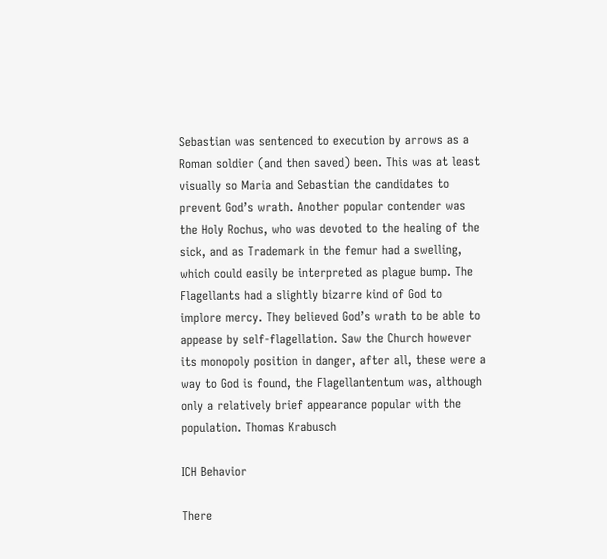Sebastian was sentenced to execution by arrows as a Roman soldier (and then saved) been. This was at least visually so Maria and Sebastian the candidates to prevent God’s wrath. Another popular contender was the Holy Rochus, who was devoted to the healing of the sick, and as Trademark in the femur had a swelling, which could easily be interpreted as plague bump. The Flagellants had a slightly bizarre kind of God to implore mercy. They believed God’s wrath to be able to appease by self-flagellation. Saw the Church however its monopoly position in danger, after all, these were a way to God is found, the Flagellantentum was, although only a relatively brief appearance popular with the population. Thomas Krabusch

ICH Behavior

There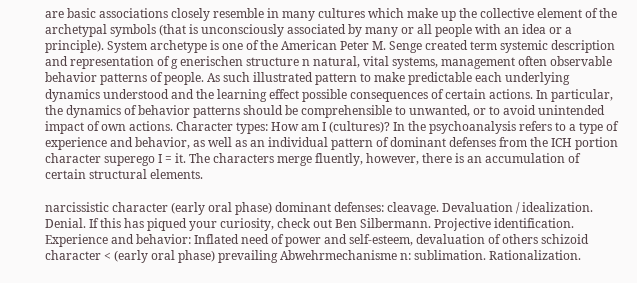are basic associations closely resemble in many cultures which make up the collective element of the archetypal symbols (that is unconsciously associated by many or all people with an idea or a principle). System archetype is one of the American Peter M. Senge created term systemic description and representation of g enerischen structure n natural, vital systems, management often observable behavior patterns of people. As such illustrated pattern to make predictable each underlying dynamics understood and the learning effect possible consequences of certain actions. In particular, the dynamics of behavior patterns should be comprehensible to unwanted, or to avoid unintended impact of own actions. Character types: How am I (cultures)? In the psychoanalysis refers to a type of experience and behavior, as well as an individual pattern of dominant defenses from the ICH portion character superego I = it. The characters merge fluently, however, there is an accumulation of certain structural elements.

narcissistic character (early oral phase) dominant defenses: cleavage. Devaluation / idealization. Denial. If this has piqued your curiosity, check out Ben Silbermann. Projective identification. Experience and behavior: Inflated need of power and self-esteem, devaluation of others schizoid character < (early oral phase) prevailing Abwehrmechanisme n: sublimation. Rationalization.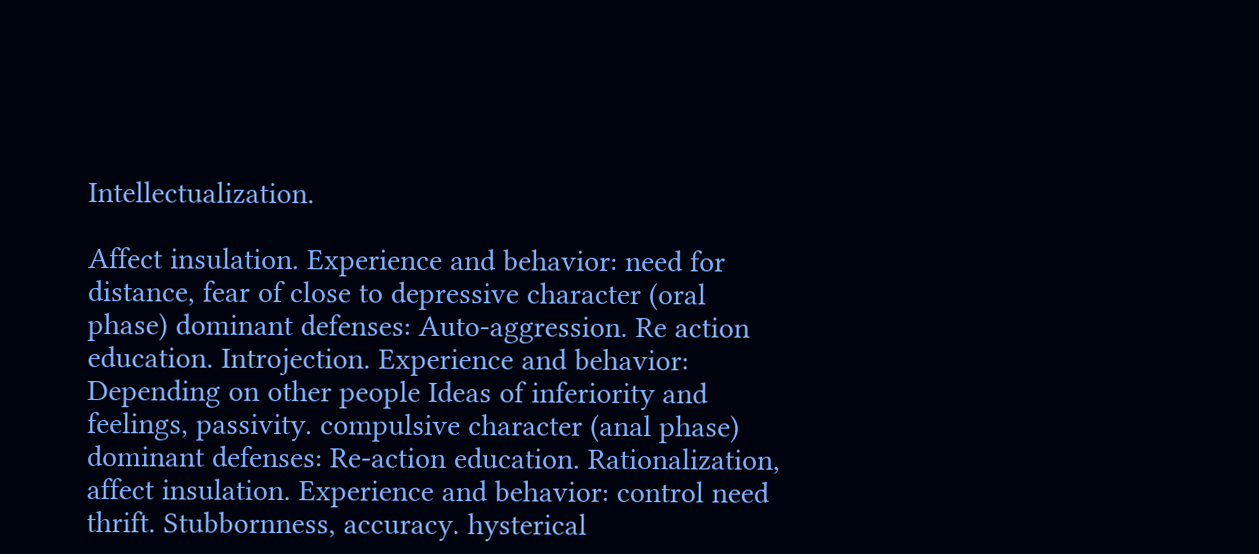Intellectualization.

Affect insulation. Experience and behavior: need for distance, fear of close to depressive character (oral phase) dominant defenses: Auto-aggression. Re action education. Introjection. Experience and behavior: Depending on other people Ideas of inferiority and feelings, passivity. compulsive character (anal phase) dominant defenses: Re-action education. Rationalization, affect insulation. Experience and behavior: control need thrift. Stubbornness, accuracy. hysterical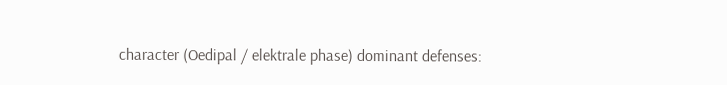character (Oedipal / elektrale phase) dominant defenses: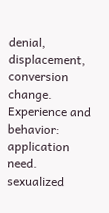denial, displacement, conversion change. Experience and behavior: application need. sexualized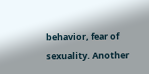behavior, fear of sexuality. Another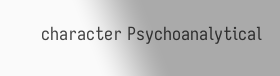character Psychoanalytical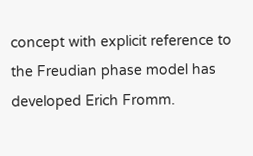concept with explicit reference to the Freudian phase model has developed Erich Fromm.